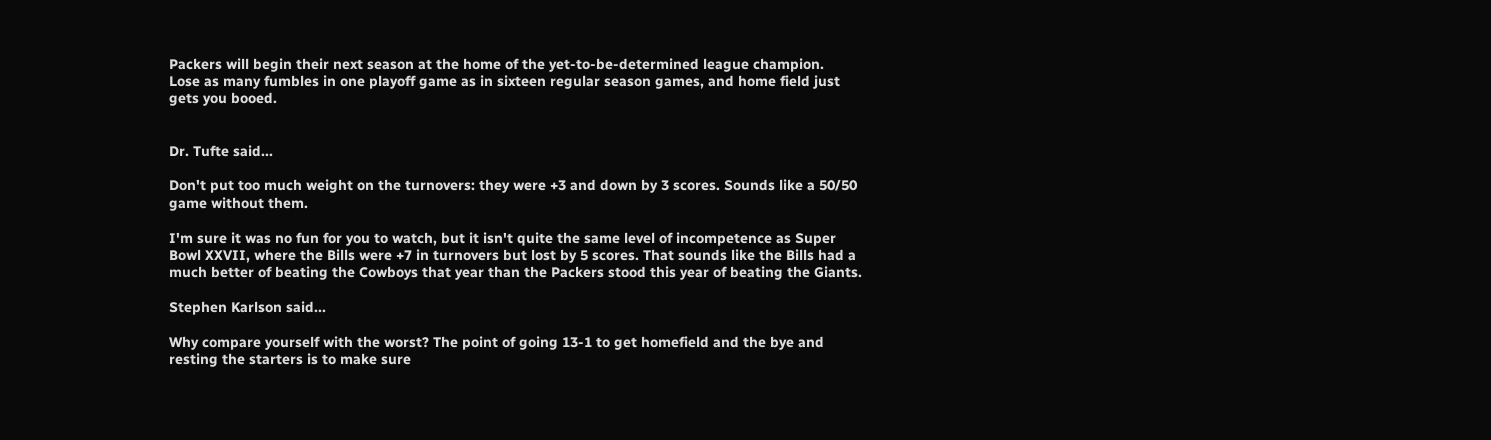Packers will begin their next season at the home of the yet-to-be-determined league champion.  Lose as many fumbles in one playoff game as in sixteen regular season games, and home field just gets you booed.


Dr. Tufte said...

Don't put too much weight on the turnovers: they were +3 and down by 3 scores. Sounds like a 50/50 game without them.

I'm sure it was no fun for you to watch, but it isn't quite the same level of incompetence as Super Bowl XXVII, where the Bills were +7 in turnovers but lost by 5 scores. That sounds like the Bills had a much better of beating the Cowboys that year than the Packers stood this year of beating the Giants.

Stephen Karlson said...

Why compare yourself with the worst? The point of going 13-1 to get homefield and the bye and resting the starters is to make sure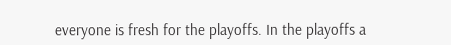everyone is fresh for the playoffs. In the playoffs a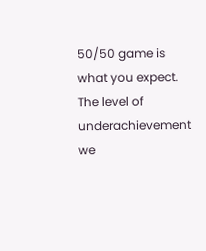50/50 game is what you expect. The level of underachievement we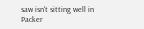saw isn't sitting well in Packer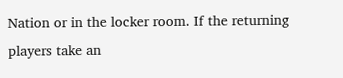Nation or in the locker room. If the returning players take an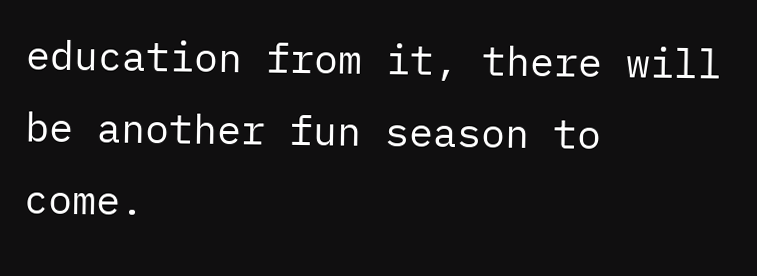education from it, there will be another fun season to come.